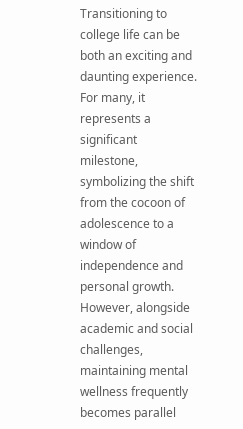Transitioning to college life can be both an exciting and daunting experience. For many, it represents a significant milestone, symbolizing the shift from the cocoon of adolescence to a window of independence and personal growth. However, alongside academic and social challenges, maintaining mental wellness frequently becomes parallel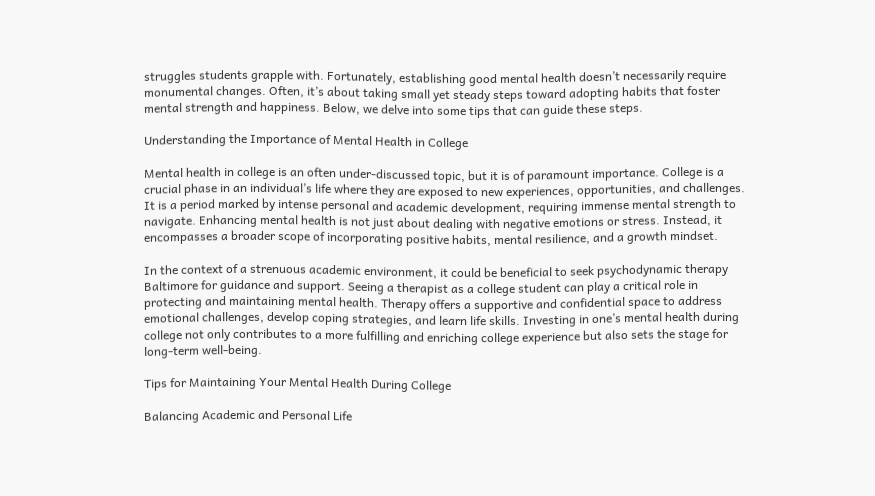struggles students grapple with. Fortunately, establishing good mental health doesn’t necessarily require monumental changes. Often, it’s about taking small yet steady steps toward adopting habits that foster mental strength and happiness. Below, we delve into some tips that can guide these steps.

Understanding the Importance of Mental Health in College

Mental health in college is an often under-discussed topic, but it is of paramount importance. College is a crucial phase in an individual’s life where they are exposed to new experiences, opportunities, and challenges. It is a period marked by intense personal and academic development, requiring immense mental strength to navigate. Enhancing mental health is not just about dealing with negative emotions or stress. Instead, it encompasses a broader scope of incorporating positive habits, mental resilience, and a growth mindset.

In the context of a strenuous academic environment, it could be beneficial to seek psychodynamic therapy Baltimore for guidance and support. Seeing a therapist as a college student can play a critical role in protecting and maintaining mental health. Therapy offers a supportive and confidential space to address emotional challenges, develop coping strategies, and learn life skills. Investing in one’s mental health during college not only contributes to a more fulfilling and enriching college experience but also sets the stage for long-term well-being.

Tips for Maintaining Your Mental Health During College

Balancing Academic and Personal Life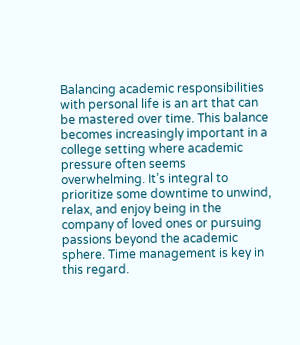Balancing academic responsibilities with personal life is an art that can be mastered over time. This balance becomes increasingly important in a college setting where academic pressure often seems overwhelming. It’s integral to prioritize some downtime to unwind, relax, and enjoy being in the company of loved ones or pursuing passions beyond the academic sphere. Time management is key in this regard.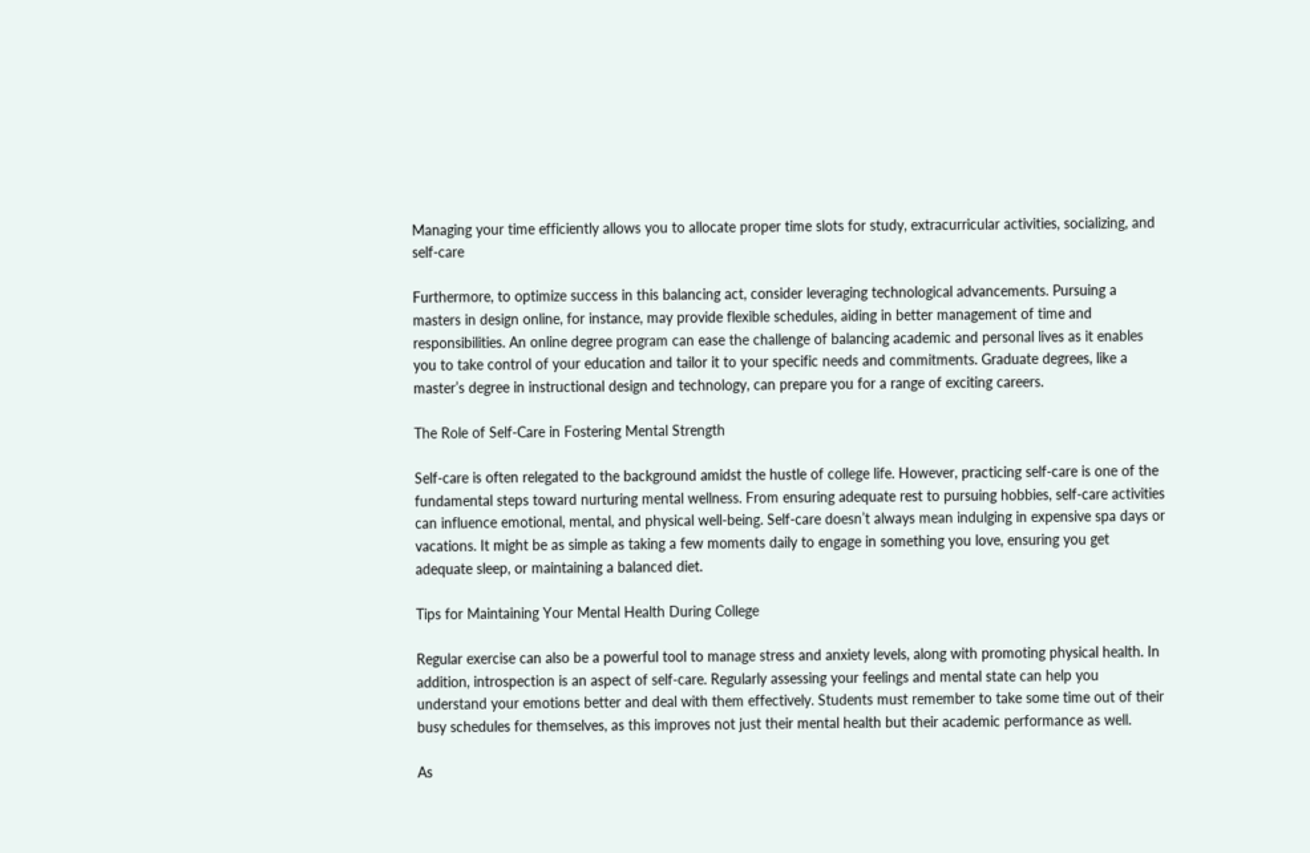Managing your time efficiently allows you to allocate proper time slots for study, extracurricular activities, socializing, and self-care

Furthermore, to optimize success in this balancing act, consider leveraging technological advancements. Pursuing a masters in design online, for instance, may provide flexible schedules, aiding in better management of time and responsibilities. An online degree program can ease the challenge of balancing academic and personal lives as it enables you to take control of your education and tailor it to your specific needs and commitments. Graduate degrees, like a master’s degree in instructional design and technology, can prepare you for a range of exciting careers.

The Role of Self-Care in Fostering Mental Strength

Self-care is often relegated to the background amidst the hustle of college life. However, practicing self-care is one of the fundamental steps toward nurturing mental wellness. From ensuring adequate rest to pursuing hobbies, self-care activities can influence emotional, mental, and physical well-being. Self-care doesn’t always mean indulging in expensive spa days or vacations. It might be as simple as taking a few moments daily to engage in something you love, ensuring you get adequate sleep, or maintaining a balanced diet.

Tips for Maintaining Your Mental Health During College

Regular exercise can also be a powerful tool to manage stress and anxiety levels, along with promoting physical health. In addition, introspection is an aspect of self-care. Regularly assessing your feelings and mental state can help you understand your emotions better and deal with them effectively. Students must remember to take some time out of their busy schedules for themselves, as this improves not just their mental health but their academic performance as well.

As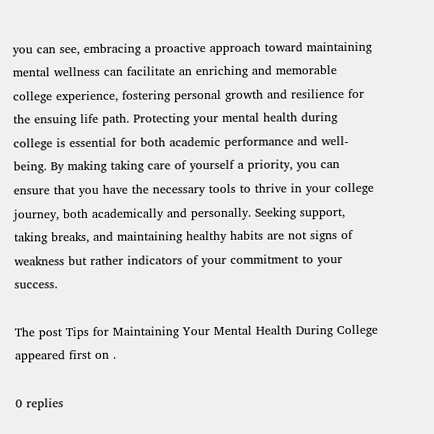you can see, embracing a proactive approach toward maintaining mental wellness can facilitate an enriching and memorable college experience, fostering personal growth and resilience for the ensuing life path. Protecting your mental health during college is essential for both academic performance and well-being. By making taking care of yourself a priority, you can ensure that you have the necessary tools to thrive in your college journey, both academically and personally. Seeking support, taking breaks, and maintaining healthy habits are not signs of weakness but rather indicators of your commitment to your success.

The post Tips for Maintaining Your Mental Health During College appeared first on .

0 replies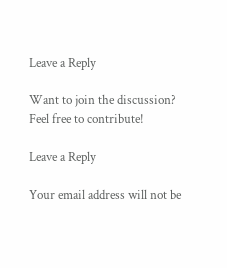Leave a Reply

Want to join the discussion?
Feel free to contribute!

Leave a Reply

Your email address will not be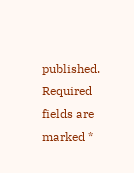published. Required fields are marked *